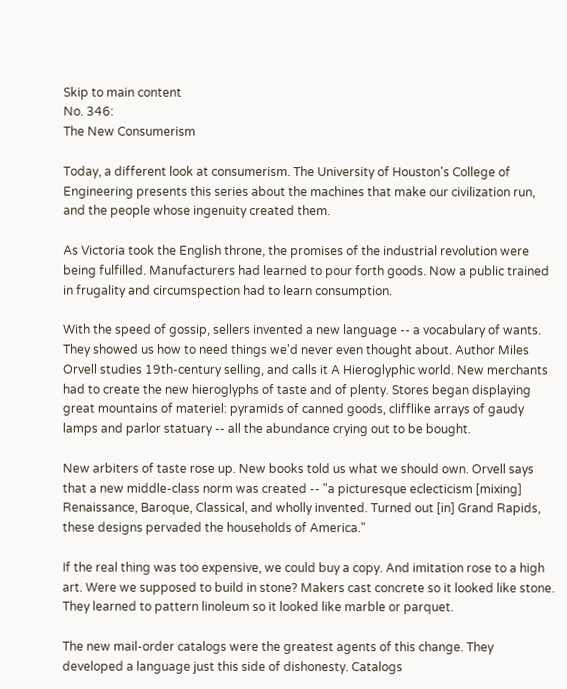Skip to main content
No. 346:
The New Consumerism

Today, a different look at consumerism. The University of Houston's College of Engineering presents this series about the machines that make our civilization run, and the people whose ingenuity created them.

As Victoria took the English throne, the promises of the industrial revolution were being fulfilled. Manufacturers had learned to pour forth goods. Now a public trained in frugality and circumspection had to learn consumption.

With the speed of gossip, sellers invented a new language -- a vocabulary of wants. They showed us how to need things we'd never even thought about. Author Miles Orvell studies 19th-century selling, and calls it A Hieroglyphic world. New merchants had to create the new hieroglyphs of taste and of plenty. Stores began displaying great mountains of materiel: pyramids of canned goods, clifflike arrays of gaudy lamps and parlor statuary -- all the abundance crying out to be bought.

New arbiters of taste rose up. New books told us what we should own. Orvell says that a new middle-class norm was created -- "a picturesque eclecticism [mixing] Renaissance, Baroque, Classical, and wholly invented. Turned out [in] Grand Rapids, these designs pervaded the households of America."

If the real thing was too expensive, we could buy a copy. And imitation rose to a high art. Were we supposed to build in stone? Makers cast concrete so it looked like stone. They learned to pattern linoleum so it looked like marble or parquet.

The new mail-order catalogs were the greatest agents of this change. They developed a language just this side of dishonesty. Catalogs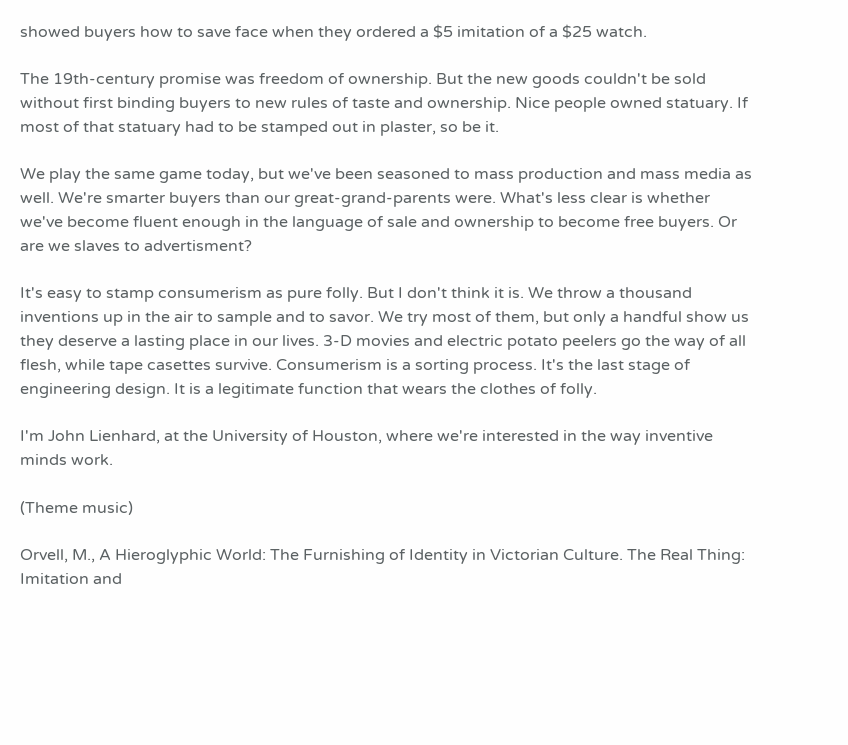showed buyers how to save face when they ordered a $5 imitation of a $25 watch.

The 19th-century promise was freedom of ownership. But the new goods couldn't be sold without first binding buyers to new rules of taste and ownership. Nice people owned statuary. If most of that statuary had to be stamped out in plaster, so be it.

We play the same game today, but we've been seasoned to mass production and mass media as well. We're smarter buyers than our great-grand-parents were. What's less clear is whether we've become fluent enough in the language of sale and ownership to become free buyers. Or are we slaves to advertisment?

It's easy to stamp consumerism as pure folly. But I don't think it is. We throw a thousand inventions up in the air to sample and to savor. We try most of them, but only a handful show us they deserve a lasting place in our lives. 3-D movies and electric potato peelers go the way of all flesh, while tape casettes survive. Consumerism is a sorting process. It's the last stage of engineering design. It is a legitimate function that wears the clothes of folly.

I'm John Lienhard, at the University of Houston, where we're interested in the way inventive minds work.

(Theme music)

Orvell, M., A Hieroglyphic World: The Furnishing of Identity in Victorian Culture. The Real Thing: Imitation and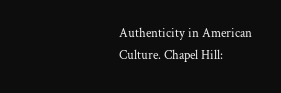Authenticity in American Culture. Chapel Hill: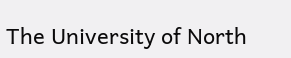The University of North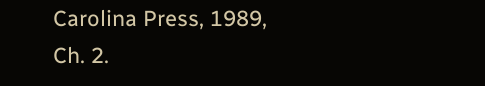Carolina Press, 1989, Ch. 2.